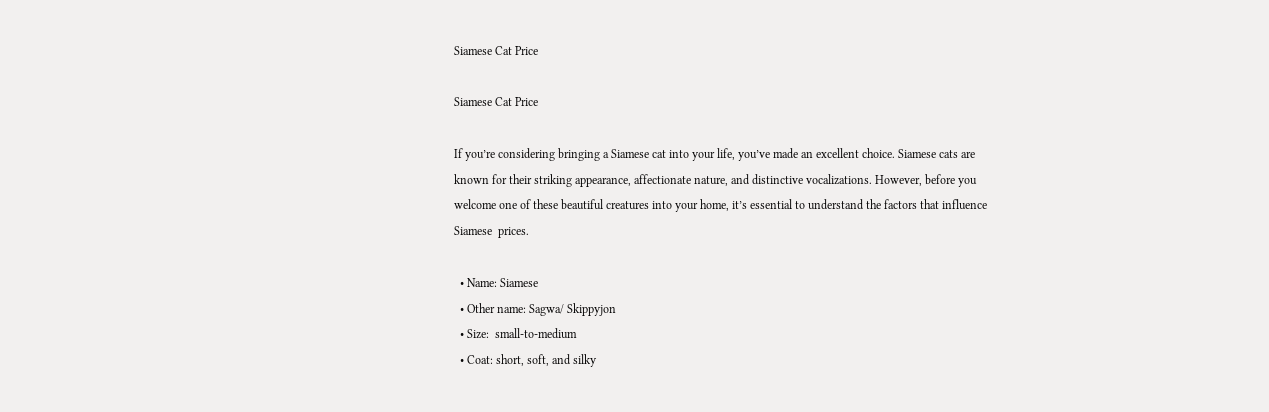Siamese Cat Price

Siamese Cat Price

If you’re considering bringing a Siamese cat into your life, you’ve made an excellent choice. Siamese cats are known for their striking appearance, affectionate nature, and distinctive vocalizations. However, before you welcome one of these beautiful creatures into your home, it’s essential to understand the factors that influence Siamese  prices.

  • Name: Siamese
  • Other name: Sagwa/ Skippyjon
  • Size:  small-to-medium
  • Coat: short, soft, and silky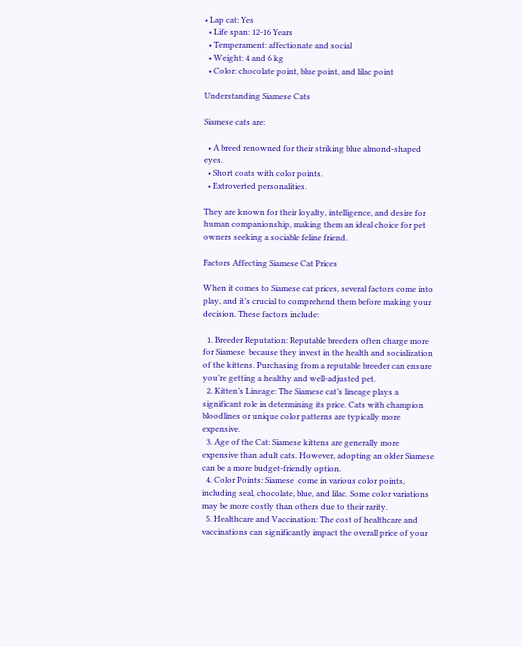• Lap cat: Yes
  • Life span: 12-16 Years
  • Temperament: affectionate and social
  • Weight: 4 and 6 kg
  • Color: chocolate point, blue point, and lilac point

Understanding Siamese Cats

Siamese cats are:

  • A breed renowned for their striking blue almond-shaped eyes.
  • Short coats with color points.
  • Extroverted personalities.

They are known for their loyalty, intelligence, and desire for human companionship, making them an ideal choice for pet owners seeking a sociable feline friend.

Factors Affecting Siamese Cat Prices

When it comes to Siamese cat prices, several factors come into play, and it’s crucial to comprehend them before making your decision. These factors include:

  1. Breeder Reputation: Reputable breeders often charge more for Siamese  because they invest in the health and socialization of the kittens. Purchasing from a reputable breeder can ensure you’re getting a healthy and well-adjusted pet.
  2. Kitten’s Lineage: The Siamese cat’s lineage plays a significant role in determining its price. Cats with champion bloodlines or unique color patterns are typically more expensive.
  3. Age of the Cat: Siamese kittens are generally more expensive than adult cats. However, adopting an older Siamese  can be a more budget-friendly option.
  4. Color Points: Siamese  come in various color points, including seal, chocolate, blue, and lilac. Some color variations may be more costly than others due to their rarity.
  5. Healthcare and Vaccination: The cost of healthcare and vaccinations can significantly impact the overall price of your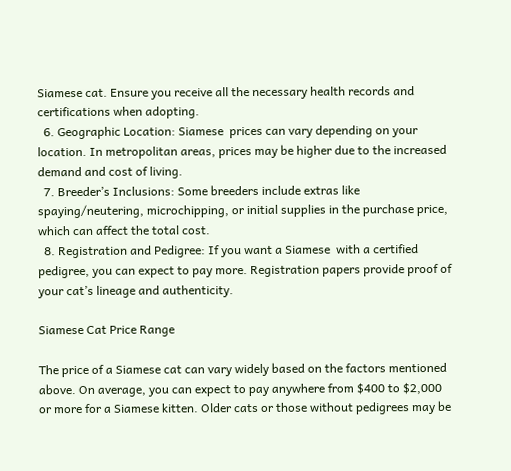Siamese cat. Ensure you receive all the necessary health records and certifications when adopting.
  6. Geographic Location: Siamese  prices can vary depending on your location. In metropolitan areas, prices may be higher due to the increased demand and cost of living.
  7. Breeder’s Inclusions: Some breeders include extras like spaying/neutering, microchipping, or initial supplies in the purchase price, which can affect the total cost.
  8. Registration and Pedigree: If you want a Siamese  with a certified pedigree, you can expect to pay more. Registration papers provide proof of your cat’s lineage and authenticity.

Siamese Cat Price Range

The price of a Siamese cat can vary widely based on the factors mentioned above. On average, you can expect to pay anywhere from $400 to $2,000 or more for a Siamese kitten. Older cats or those without pedigrees may be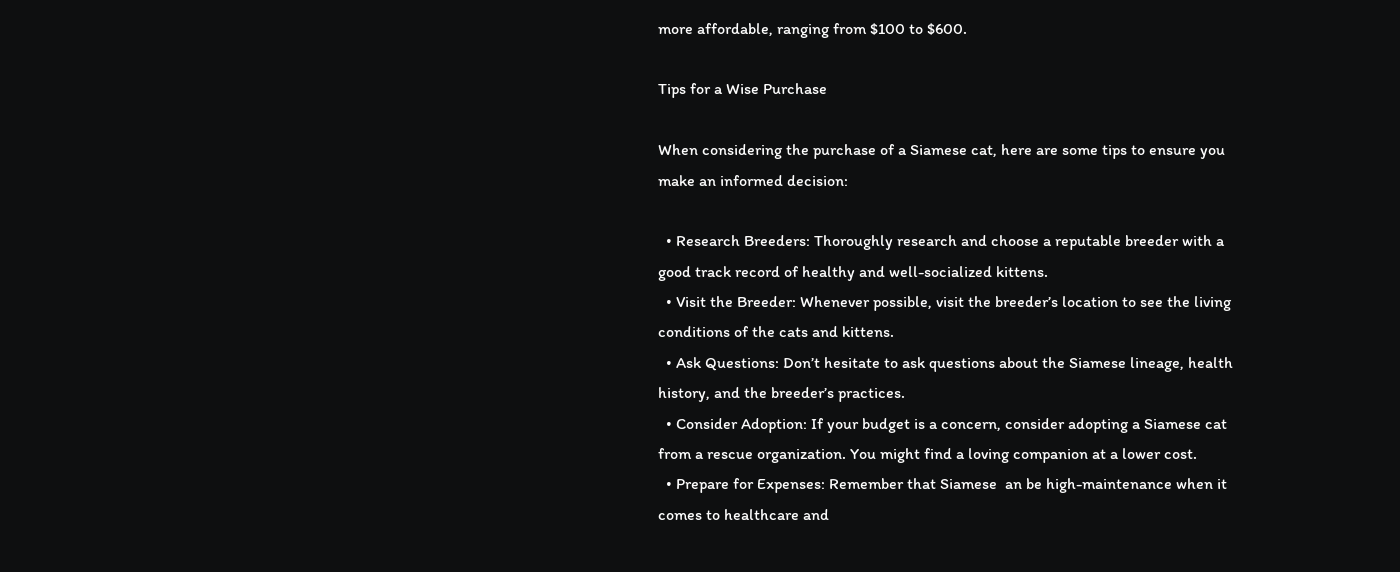more affordable, ranging from $100 to $600.

Tips for a Wise Purchase

When considering the purchase of a Siamese cat, here are some tips to ensure you make an informed decision:

  • Research Breeders: Thoroughly research and choose a reputable breeder with a good track record of healthy and well-socialized kittens.
  • Visit the Breeder: Whenever possible, visit the breeder’s location to see the living conditions of the cats and kittens.
  • Ask Questions: Don’t hesitate to ask questions about the Siamese lineage, health history, and the breeder’s practices.
  • Consider Adoption: If your budget is a concern, consider adopting a Siamese cat from a rescue organization. You might find a loving companion at a lower cost.
  • Prepare for Expenses: Remember that Siamese  an be high-maintenance when it comes to healthcare and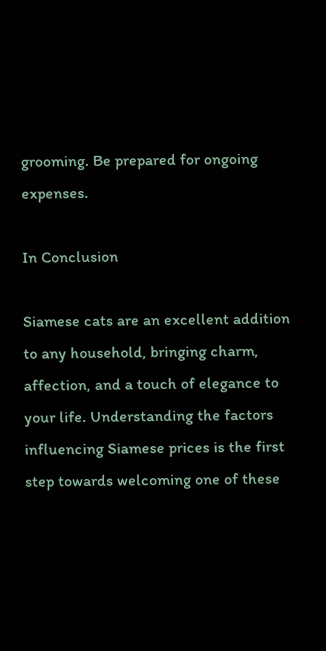grooming. Be prepared for ongoing expenses.

In Conclusion

Siamese cats are an excellent addition to any household, bringing charm, affection, and a touch of elegance to your life. Understanding the factors influencing Siamese prices is the first step towards welcoming one of these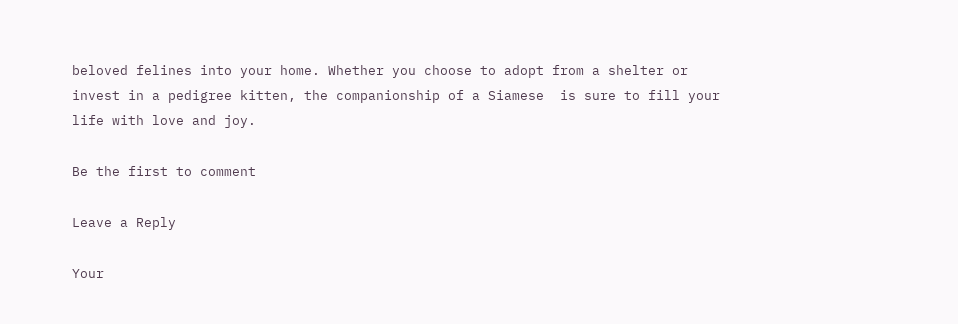beloved felines into your home. Whether you choose to adopt from a shelter or invest in a pedigree kitten, the companionship of a Siamese  is sure to fill your life with love and joy.

Be the first to comment

Leave a Reply

Your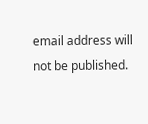email address will not be published.